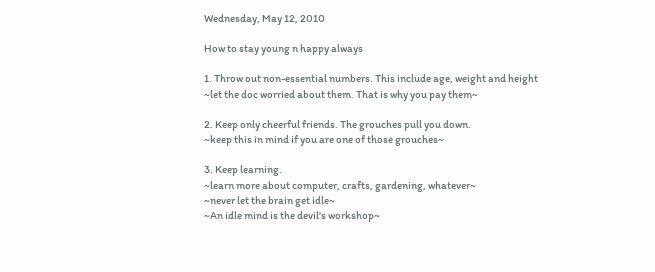Wednesday, May 12, 2010

How to stay young n happy always

1. Throw out non-essential numbers. This include age, weight and height
~let the doc worried about them. That is why you pay them~

2. Keep only cheerful friends. The grouches pull you down.
~keep this in mind if you are one of those grouches~

3. Keep learning.
~learn more about computer, crafts, gardening, whatever~
~never let the brain get idle~
~An idle mind is the devil's workshop~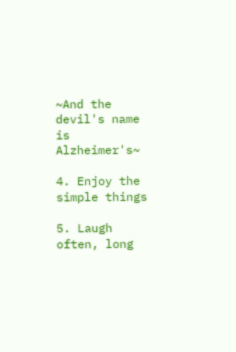~And the devil's name is Alzheimer's~

4. Enjoy the simple things

5. Laugh often, long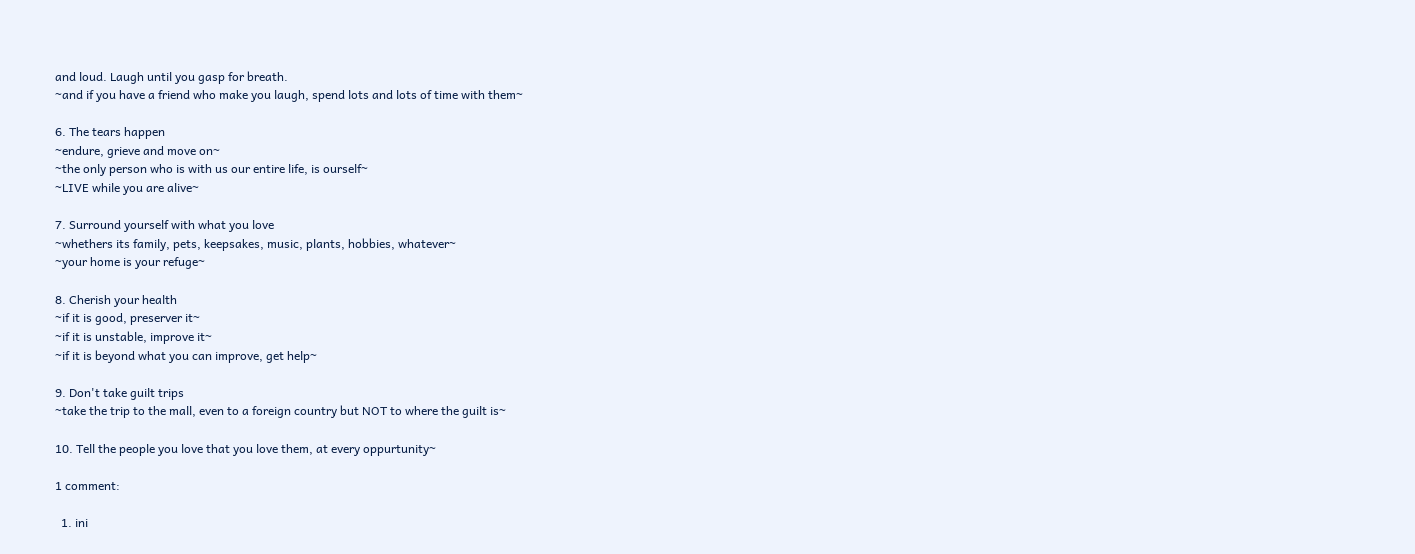and loud. Laugh until you gasp for breath.
~and if you have a friend who make you laugh, spend lots and lots of time with them~

6. The tears happen
~endure, grieve and move on~
~the only person who is with us our entire life, is ourself~
~LIVE while you are alive~

7. Surround yourself with what you love
~whethers its family, pets, keepsakes, music, plants, hobbies, whatever~
~your home is your refuge~

8. Cherish your health
~if it is good, preserver it~
~if it is unstable, improve it~
~if it is beyond what you can improve, get help~

9. Don't take guilt trips
~take the trip to the mall, even to a foreign country but NOT to where the guilt is~

10. Tell the people you love that you love them, at every oppurtunity~

1 comment:

  1. ini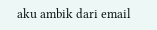aku ambik dari email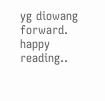yg diowang forward. happy reading..